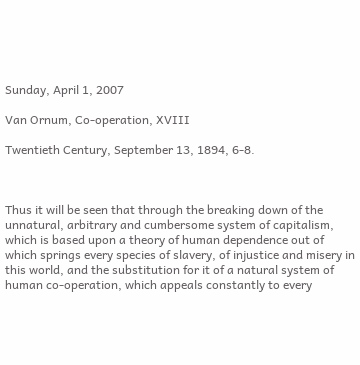Sunday, April 1, 2007

Van Ornum, Co-operation, XVIII

Twentieth Century, September 13, 1894, 6-8.



Thus it will be seen that through the breaking down of the unnatural, arbitrary and cumbersome system of capitalism, which is based upon a theory of human dependence out of which springs every species of slavery, of injustice and misery in this world, and the substitution for it of a natural system of human co-operation, which appeals constantly to every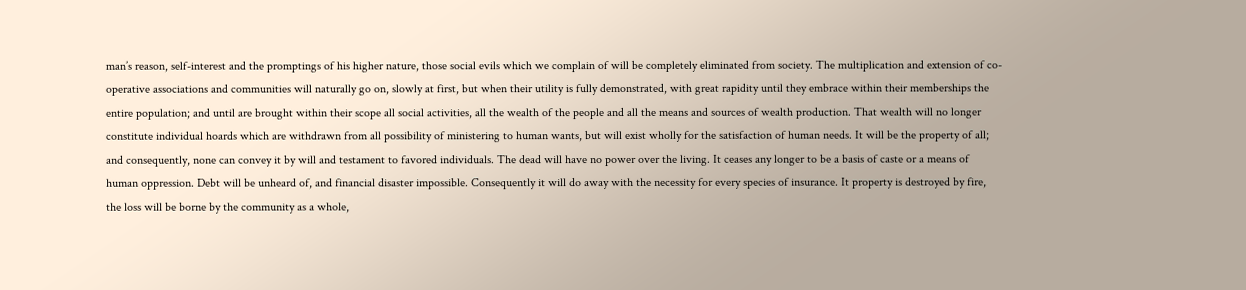man’s reason, self-interest and the promptings of his higher nature, those social evils which we complain of will be completely eliminated from society. The multiplication and extension of co-operative associations and communities will naturally go on, slowly at first, but when their utility is fully demonstrated, with great rapidity until they embrace within their memberships the entire population; and until are brought within their scope all social activities, all the wealth of the people and all the means and sources of wealth production. That wealth will no longer constitute individual hoards which are withdrawn from all possibility of ministering to human wants, but will exist wholly for the satisfaction of human needs. It will be the property of all; and consequently, none can convey it by will and testament to favored individuals. The dead will have no power over the living. It ceases any longer to be a basis of caste or a means of human oppression. Debt will be unheard of, and financial disaster impossible. Consequently it will do away with the necessity for every species of insurance. It property is destroyed by fire, the loss will be borne by the community as a whole,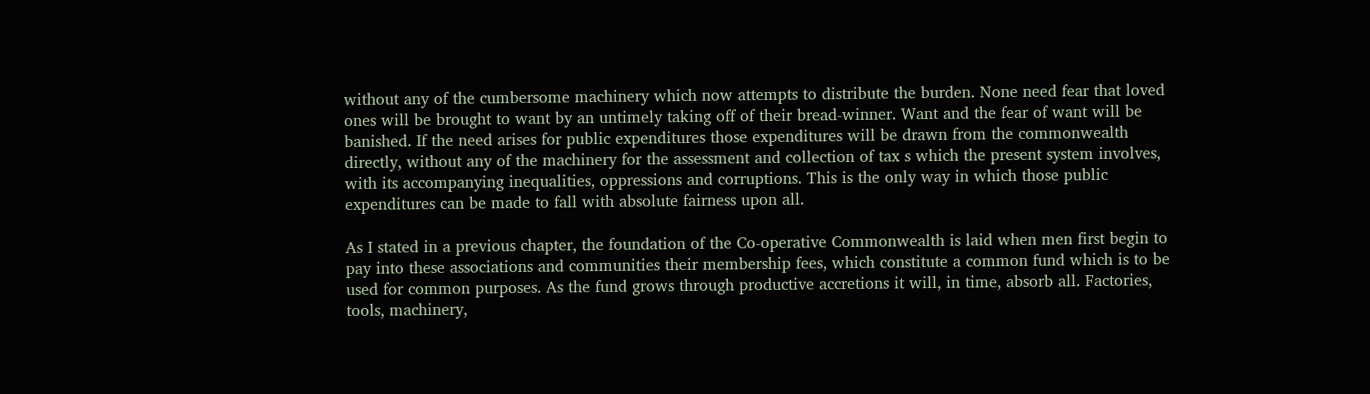without any of the cumbersome machinery which now attempts to distribute the burden. None need fear that loved ones will be brought to want by an untimely taking off of their bread-winner. Want and the fear of want will be banished. If the need arises for public expenditures those expenditures will be drawn from the commonwealth directly, without any of the machinery for the assessment and collection of tax s which the present system involves, with its accompanying inequalities, oppressions and corruptions. This is the only way in which those public expenditures can be made to fall with absolute fairness upon all.

As I stated in a previous chapter, the foundation of the Co-operative Commonwealth is laid when men first begin to pay into these associations and communities their membership fees, which constitute a common fund which is to be used for common purposes. As the fund grows through productive accretions it will, in time, absorb all. Factories, tools, machinery,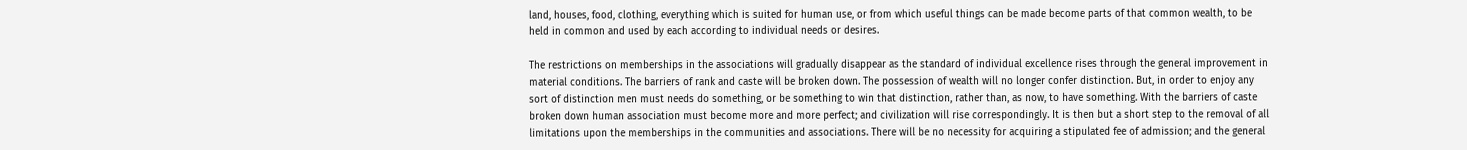land, houses, food, clothing, everything which is suited for human use, or from which useful things can be made become parts of that common wealth, to be held in common and used by each according to individual needs or desires.

The restrictions on memberships in the associations will gradually disappear as the standard of individual excellence rises through the general improvement in material conditions. The barriers of rank and caste will be broken down. The possession of wealth will no longer confer distinction. But, in order to enjoy any sort of distinction men must needs do something, or be something to win that distinction, rather than, as now, to have something. With the barriers of caste broken down human association must become more and more perfect; and civilization will rise correspondingly. It is then but a short step to the removal of all limitations upon the memberships in the communities and associations. There will be no necessity for acquiring a stipulated fee of admission; and the general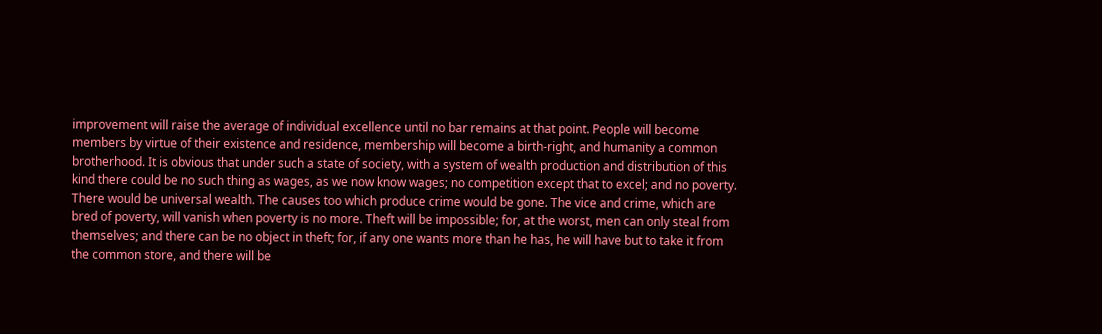improvement will raise the average of individual excellence until no bar remains at that point. People will become members by virtue of their existence and residence, membership will become a birth-right, and humanity a common brotherhood. It is obvious that under such a state of society, with a system of wealth production and distribution of this kind there could be no such thing as wages, as we now know wages; no competition except that to excel; and no poverty. There would be universal wealth. The causes too which produce crime would be gone. The vice and crime, which are bred of poverty, will vanish when poverty is no more. Theft will be impossible; for, at the worst, men can only steal from themselves; and there can be no object in theft; for, if any one wants more than he has, he will have but to take it from the common store, and there will be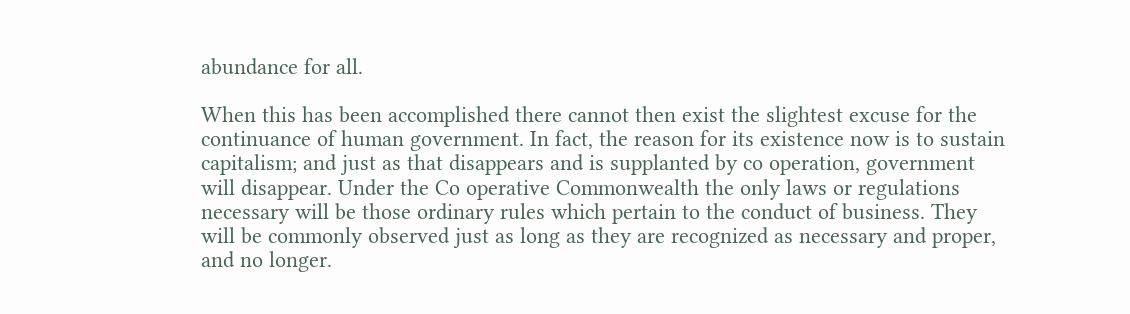abundance for all.

When this has been accomplished there cannot then exist the slightest excuse for the continuance of human government. In fact, the reason for its existence now is to sustain capitalism; and just as that disappears and is supplanted by co operation, government will disappear. Under the Co operative Commonwealth the only laws or regulations necessary will be those ordinary rules which pertain to the conduct of business. They will be commonly observed just as long as they are recognized as necessary and proper, and no longer.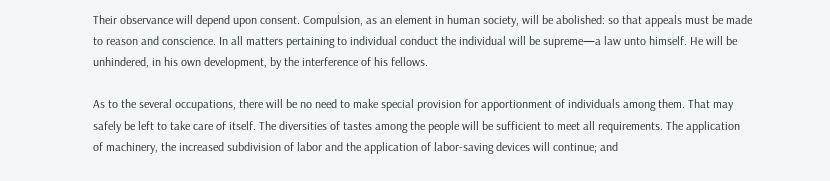Their observance will depend upon consent. Compulsion, as an element in human society, will be abolished: so that appeals must be made to reason and conscience. In all matters pertaining to individual conduct the individual will be supreme—a law unto himself. He will be unhindered, in his own development, by the interference of his fellows.

As to the several occupations, there will be no need to make special provision for apportionment of individuals among them. That may safely be left to take care of itself. The diversities of tastes among the people will be sufficient to meet all requirements. The application of machinery, the increased subdivision of labor and the application of labor-saving devices will continue; and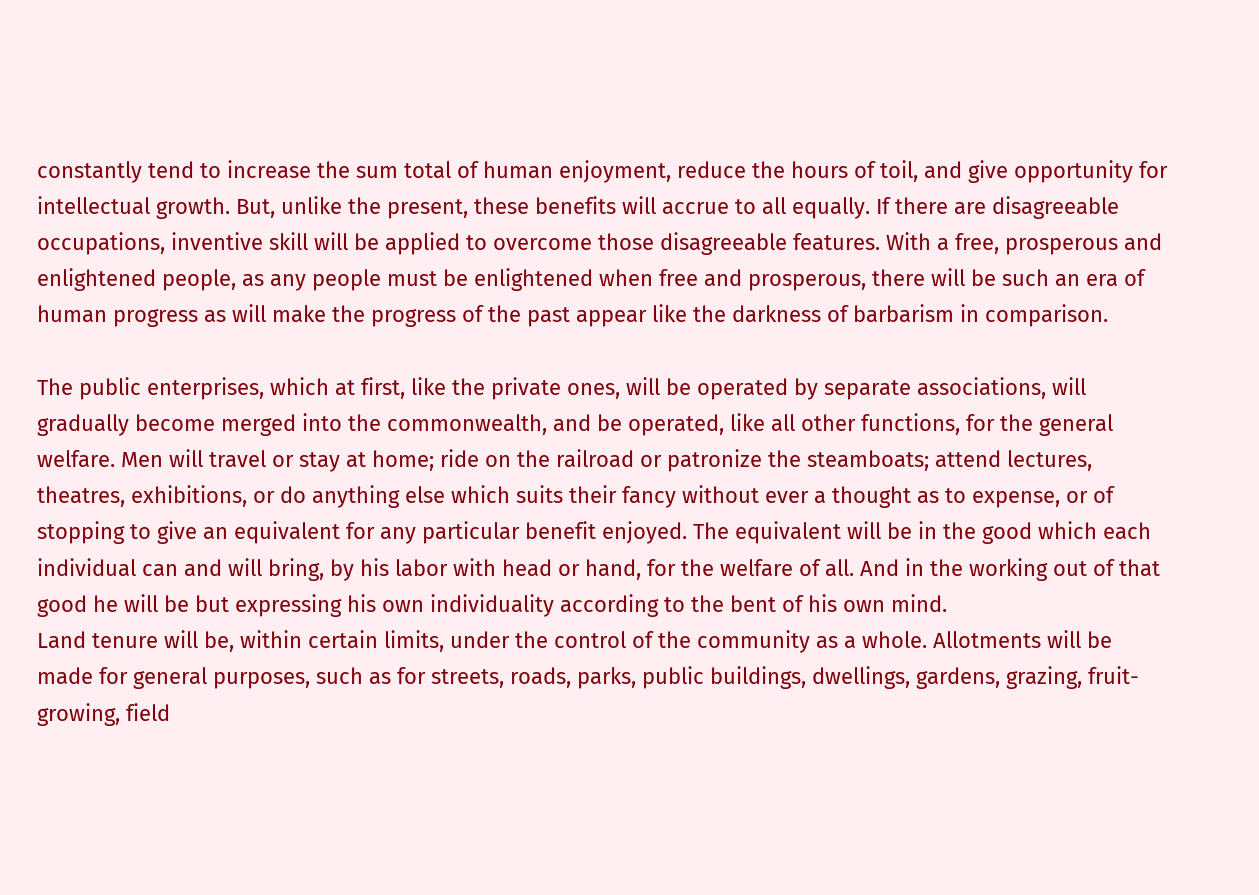constantly tend to increase the sum total of human enjoyment, reduce the hours of toil, and give opportunity for intellectual growth. But, unlike the present, these benefits will accrue to all equally. If there are disagreeable occupations, inventive skill will be applied to overcome those disagreeable features. With a free, prosperous and enlightened people, as any people must be enlightened when free and prosperous, there will be such an era of human progress as will make the progress of the past appear like the darkness of barbarism in comparison.

The public enterprises, which at first, like the private ones, will be operated by separate associations, will gradually become merged into the commonwealth, and be operated, like all other functions, for the general welfare. Men will travel or stay at home; ride on the railroad or patronize the steamboats; attend lectures, theatres, exhibitions, or do anything else which suits their fancy without ever a thought as to expense, or of stopping to give an equivalent for any particular benefit enjoyed. The equivalent will be in the good which each individual can and will bring, by his labor with head or hand, for the welfare of all. And in the working out of that good he will be but expressing his own individuality according to the bent of his own mind.
Land tenure will be, within certain limits, under the control of the community as a whole. Allotments will be made for general purposes, such as for streets, roads, parks, public buildings, dwellings, gardens, grazing, fruit-growing, field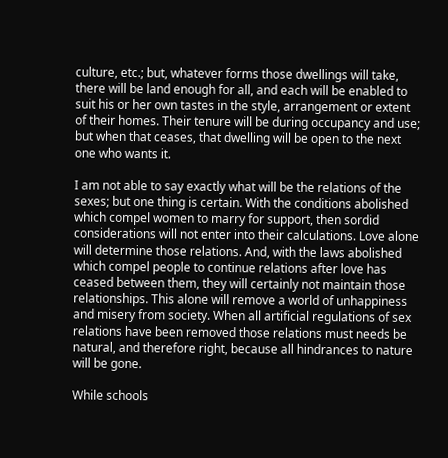culture, etc.; but, whatever forms those dwellings will take, there will be land enough for all, and each will be enabled to suit his or her own tastes in the style, arrangement or extent of their homes. Their tenure will be during occupancy and use; but when that ceases, that dwelling will be open to the next one who wants it.

I am not able to say exactly what will be the relations of the sexes; but one thing is certain. With the conditions abolished which compel women to marry for support, then sordid considerations will not enter into their calculations. Love alone will determine those relations. And, with the laws abolished which compel people to continue relations after love has ceased between them, they will certainly not maintain those relationships. This alone will remove a world of unhappiness and misery from society. When all artificial regulations of sex relations have been removed those relations must needs be natural, and therefore right, because all hindrances to nature will be gone.

While schools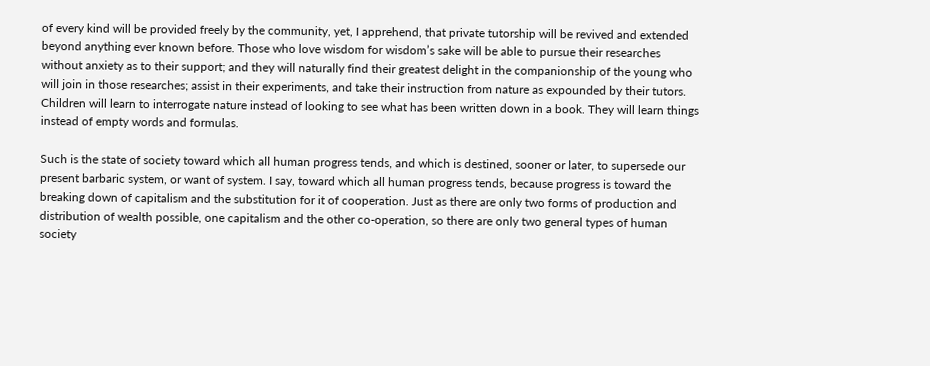of every kind will be provided freely by the community, yet, I apprehend, that private tutorship will be revived and extended beyond anything ever known before. Those who love wisdom for wisdom’s sake will be able to pursue their researches without anxiety as to their support; and they will naturally find their greatest delight in the companionship of the young who will join in those researches; assist in their experiments, and take their instruction from nature as expounded by their tutors. Children will learn to interrogate nature instead of looking to see what has been written down in a book. They will learn things instead of empty words and formulas.

Such is the state of society toward which all human progress tends, and which is destined, sooner or later, to supersede our present barbaric system, or want of system. I say, toward which all human progress tends, because progress is toward the breaking down of capitalism and the substitution for it of cooperation. Just as there are only two forms of production and distribution of wealth possible, one capitalism and the other co-operation, so there are only two general types of human society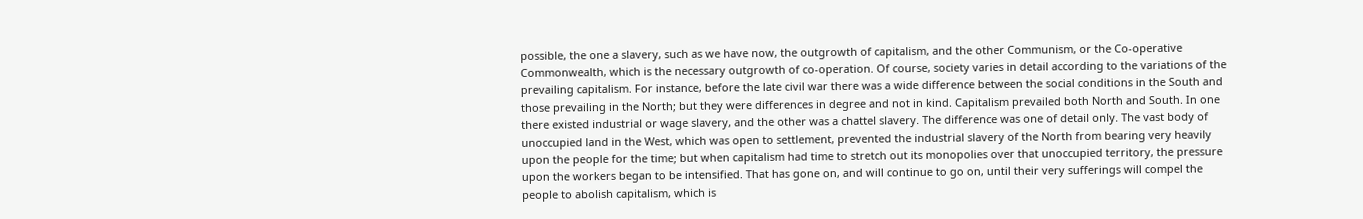possible, the one a slavery, such as we have now, the outgrowth of capitalism, and the other Communism, or the Co-operative Commonwealth, which is the necessary outgrowth of co-operation. Of course, society varies in detail according to the variations of the prevailing capitalism. For instance, before the late civil war there was a wide difference between the social conditions in the South and those prevailing in the North; but they were differences in degree and not in kind. Capitalism prevailed both North and South. In one there existed industrial or wage slavery, and the other was a chattel slavery. The difference was one of detail only. The vast body of unoccupied land in the West, which was open to settlement, prevented the industrial slavery of the North from bearing very heavily upon the people for the time; but when capitalism had time to stretch out its monopolies over that unoccupied territory, the pressure upon the workers began to be intensified. That has gone on, and will continue to go on, until their very sufferings will compel the people to abolish capitalism, which is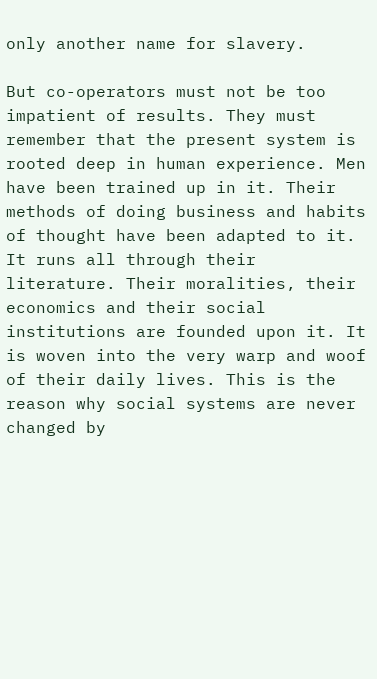only another name for slavery.

But co-operators must not be too impatient of results. They must remember that the present system is rooted deep in human experience. Men have been trained up in it. Their methods of doing business and habits of thought have been adapted to it. It runs all through their literature. Their moralities, their economics and their social institutions are founded upon it. It is woven into the very warp and woof of their daily lives. This is the reason why social systems are never changed by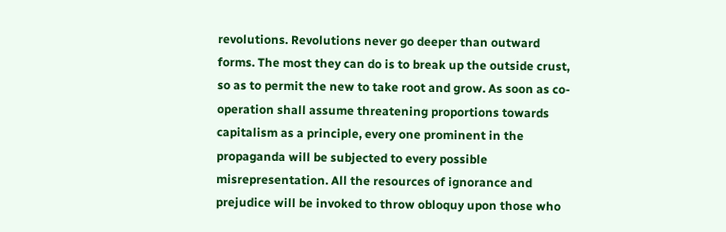revolutions. Revolutions never go deeper than outward forms. The most they can do is to break up the outside crust, so as to permit the new to take root and grow. As soon as co-operation shall assume threatening proportions towards capitalism as a principle, every one prominent in the propaganda will be subjected to every possible misrepresentation. All the resources of ignorance and prejudice will be invoked to throw obloquy upon those who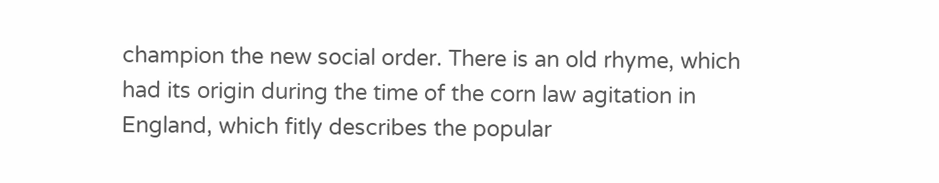champion the new social order. There is an old rhyme, which had its origin during the time of the corn law agitation in England, which fitly describes the popular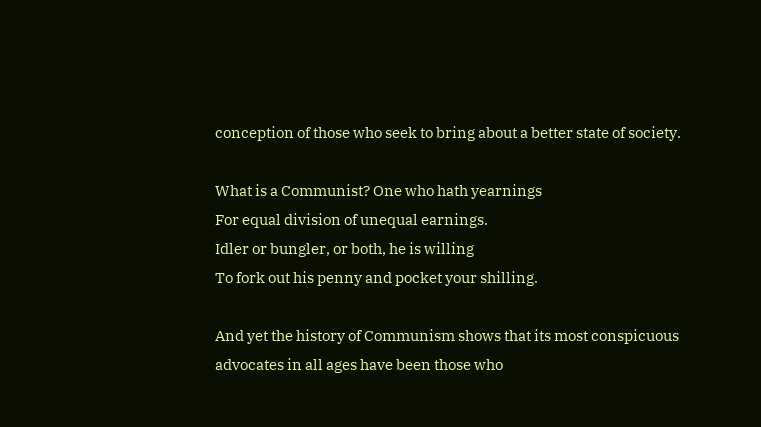conception of those who seek to bring about a better state of society.

What is a Communist? One who hath yearnings
For equal division of unequal earnings.
Idler or bungler, or both, he is willing
To fork out his penny and pocket your shilling.

And yet the history of Communism shows that its most conspicuous advocates in all ages have been those who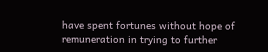have spent fortunes without hope of remuneration in trying to further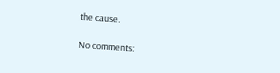the cause.

No comments: